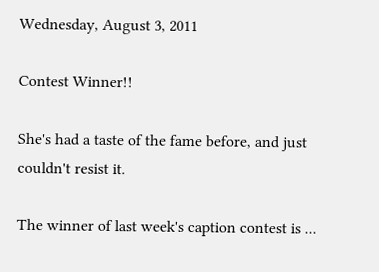Wednesday, August 3, 2011

Contest Winner!!

She's had a taste of the fame before, and just couldn't resist it.

The winner of last week's caption contest is ...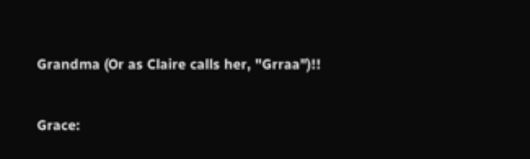Grandma (Or as Claire calls her, "Grraa")!!

Grace: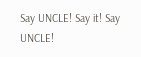Say UNCLE! Say it! Say UNCLE!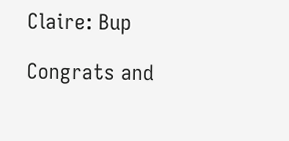Claire: Bup

Congrats and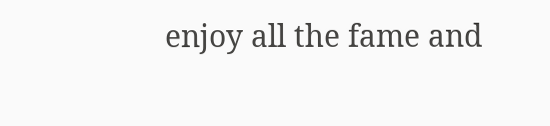enjoy all the fame and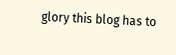glory this blog has to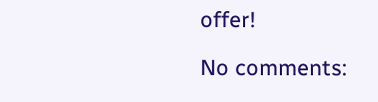offer!

No comments: